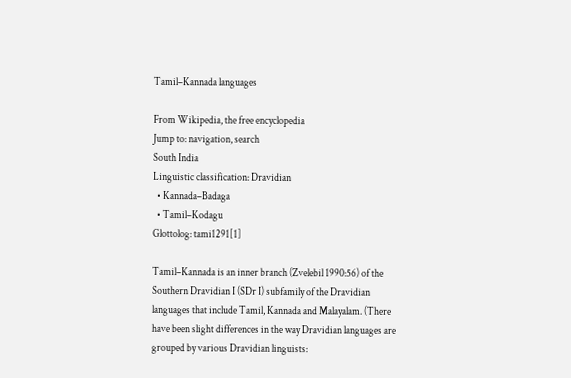Tamil–Kannada languages

From Wikipedia, the free encyclopedia
Jump to: navigation, search
South India
Linguistic classification: Dravidian
  • Kannada–Badaga
  • Tamil–Kodagu
Glottolog: tami1291[1]

Tamil–Kannada is an inner branch (Zvelebil 1990:56) of the Southern Dravidian I (SDr I) subfamily of the Dravidian languages that include Tamil, Kannada and Malayalam. (There have been slight differences in the way Dravidian languages are grouped by various Dravidian linguists: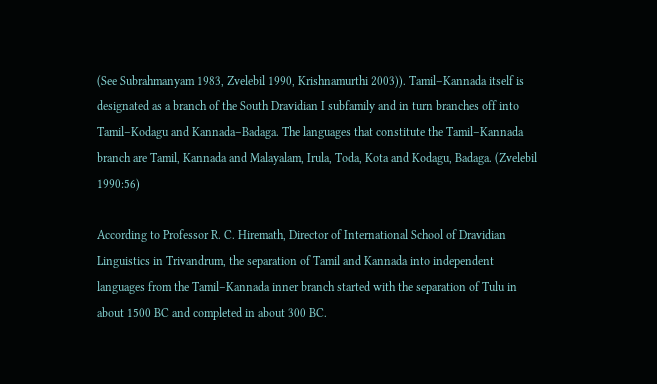(See Subrahmanyam 1983, Zvelebil 1990, Krishnamurthi 2003)). Tamil–Kannada itself is designated as a branch of the South Dravidian I subfamily and in turn branches off into Tamil–Kodagu and Kannada–Badaga. The languages that constitute the Tamil–Kannada branch are Tamil, Kannada and Malayalam, Irula, Toda, Kota and Kodagu, Badaga. (Zvelebil 1990:56)

According to Professor R. C. Hiremath, Director of International School of Dravidian Linguistics in Trivandrum, the separation of Tamil and Kannada into independent languages from the Tamil–Kannada inner branch started with the separation of Tulu in about 1500 BC and completed in about 300 BC.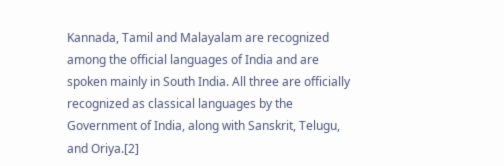Kannada, Tamil and Malayalam are recognized among the official languages of India and are spoken mainly in South India. All three are officially recognized as classical languages by the Government of India, along with Sanskrit, Telugu, and Oriya.[2]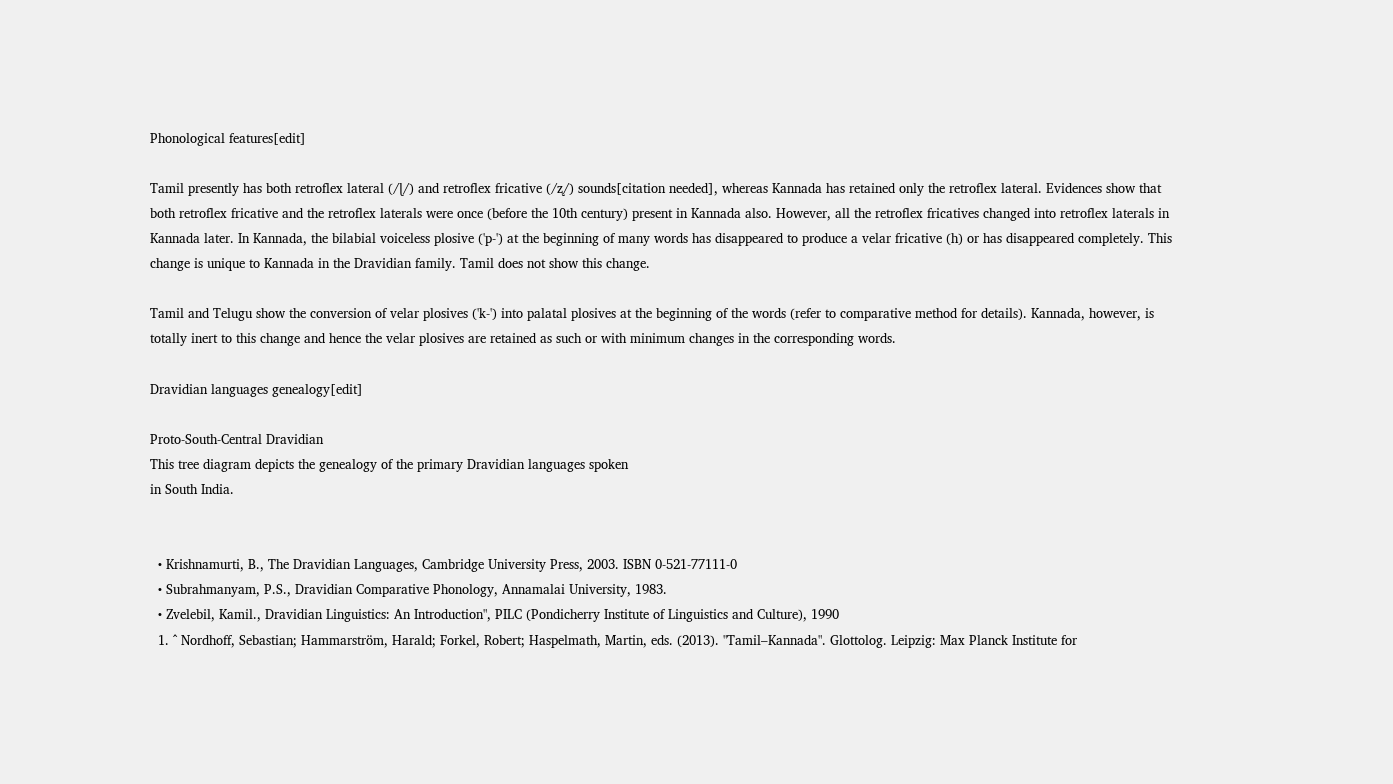Phonological features[edit]

Tamil presently has both retroflex lateral (/ɭ/) and retroflex fricative (/ʐ/) sounds[citation needed], whereas Kannada has retained only the retroflex lateral. Evidences show that both retroflex fricative and the retroflex laterals were once (before the 10th century) present in Kannada also. However, all the retroflex fricatives changed into retroflex laterals in Kannada later. In Kannada, the bilabial voiceless plosive ('p-') at the beginning of many words has disappeared to produce a velar fricative (h) or has disappeared completely. This change is unique to Kannada in the Dravidian family. Tamil does not show this change.

Tamil and Telugu show the conversion of velar plosives ('k-') into palatal plosives at the beginning of the words (refer to comparative method for details). Kannada, however, is totally inert to this change and hence the velar plosives are retained as such or with minimum changes in the corresponding words.

Dravidian languages genealogy[edit]

Proto-South-Central Dravidian
This tree diagram depicts the genealogy of the primary Dravidian languages spoken
in South India.


  • Krishnamurti, B., The Dravidian Languages, Cambridge University Press, 2003. ISBN 0-521-77111-0
  • Subrahmanyam, P.S., Dravidian Comparative Phonology, Annamalai University, 1983.
  • Zvelebil, Kamil., Dravidian Linguistics: An Introduction", PILC (Pondicherry Institute of Linguistics and Culture), 1990
  1. ^ Nordhoff, Sebastian; Hammarström, Harald; Forkel, Robert; Haspelmath, Martin, eds. (2013). "Tamil–Kannada". Glottolog. Leipzig: Max Planck Institute for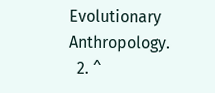Evolutionary Anthropology.
  2. ^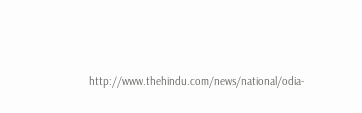http://www.thehindu.com/news/national/odia-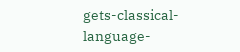gets-classical-language-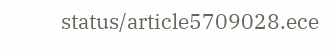status/article5709028.ece